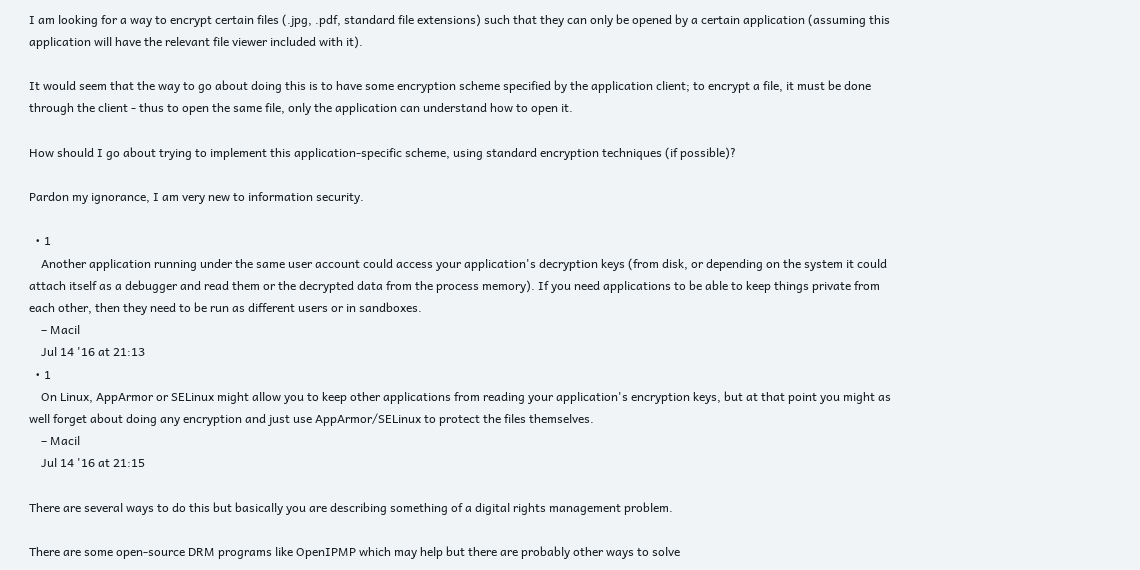I am looking for a way to encrypt certain files (.jpg, .pdf, standard file extensions) such that they can only be opened by a certain application (assuming this application will have the relevant file viewer included with it).

It would seem that the way to go about doing this is to have some encryption scheme specified by the application client; to encrypt a file, it must be done through the client - thus to open the same file, only the application can understand how to open it.

How should I go about trying to implement this application-specific scheme, using standard encryption techniques (if possible)?

Pardon my ignorance, I am very new to information security.

  • 1
    Another application running under the same user account could access your application's decryption keys (from disk, or depending on the system it could attach itself as a debugger and read them or the decrypted data from the process memory). If you need applications to be able to keep things private from each other, then they need to be run as different users or in sandboxes.
    – Macil
    Jul 14 '16 at 21:13
  • 1
    On Linux, AppArmor or SELinux might allow you to keep other applications from reading your application's encryption keys, but at that point you might as well forget about doing any encryption and just use AppArmor/SELinux to protect the files themselves.
    – Macil
    Jul 14 '16 at 21:15

There are several ways to do this but basically you are describing something of a digital rights management problem.

There are some open-source DRM programs like OpenIPMP which may help but there are probably other ways to solve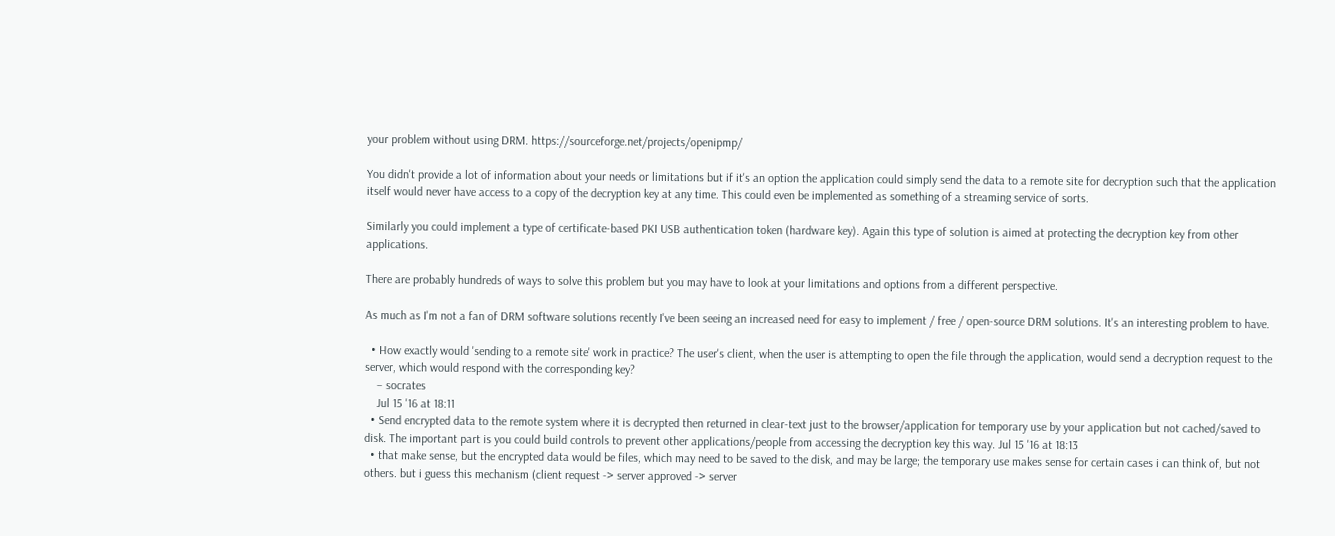your problem without using DRM. https://sourceforge.net/projects/openipmp/

You didn't provide a lot of information about your needs or limitations but if it's an option the application could simply send the data to a remote site for decryption such that the application itself would never have access to a copy of the decryption key at any time. This could even be implemented as something of a streaming service of sorts.

Similarly you could implement a type of certificate-based PKI USB authentication token (hardware key). Again this type of solution is aimed at protecting the decryption key from other applications.

There are probably hundreds of ways to solve this problem but you may have to look at your limitations and options from a different perspective.

As much as I'm not a fan of DRM software solutions recently I've been seeing an increased need for easy to implement / free / open-source DRM solutions. It's an interesting problem to have.

  • How exactly would 'sending to a remote site' work in practice? The user's client, when the user is attempting to open the file through the application, would send a decryption request to the server, which would respond with the corresponding key?
    – socrates
    Jul 15 '16 at 18:11
  • Send encrypted data to the remote system where it is decrypted then returned in clear-text just to the browser/application for temporary use by your application but not cached/saved to disk. The important part is you could build controls to prevent other applications/people from accessing the decryption key this way. Jul 15 '16 at 18:13
  • that make sense, but the encrypted data would be files, which may need to be saved to the disk, and may be large; the temporary use makes sense for certain cases i can think of, but not others. but i guess this mechanism (client request -> server approved -> server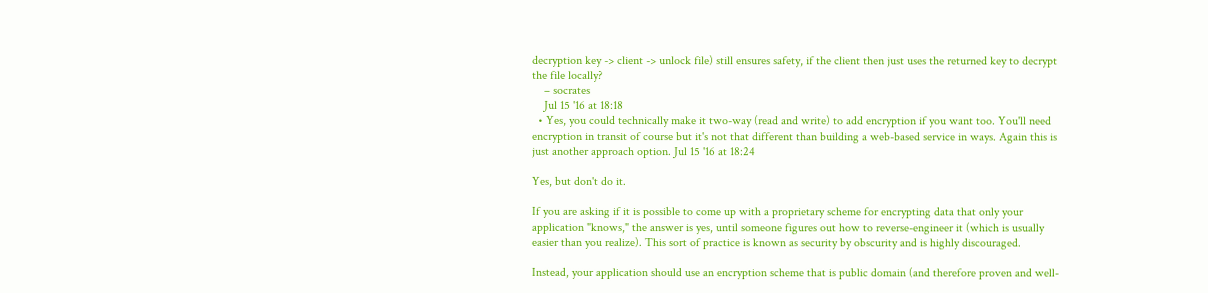decryption key -> client -> unlock file) still ensures safety, if the client then just uses the returned key to decrypt the file locally?
    – socrates
    Jul 15 '16 at 18:18
  • Yes, you could technically make it two-way (read and write) to add encryption if you want too. You'll need encryption in transit of course but it's not that different than building a web-based service in ways. Again this is just another approach option. Jul 15 '16 at 18:24

Yes, but don't do it.

If you are asking if it is possible to come up with a proprietary scheme for encrypting data that only your application "knows," the answer is yes, until someone figures out how to reverse-engineer it (which is usually easier than you realize). This sort of practice is known as security by obscurity and is highly discouraged.

Instead, your application should use an encryption scheme that is public domain (and therefore proven and well-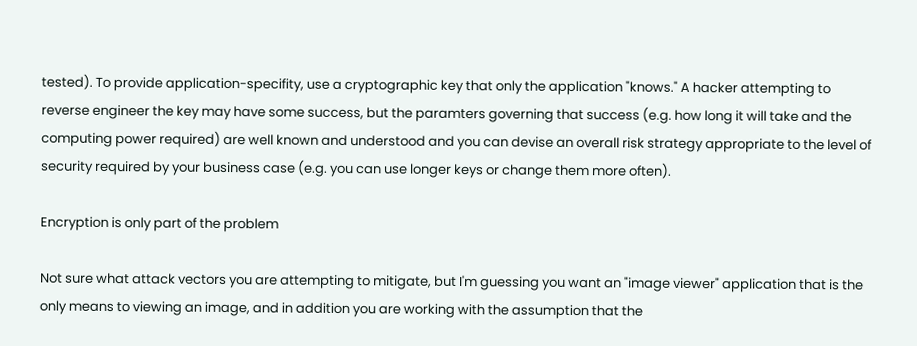tested). To provide application-specifity, use a cryptographic key that only the application "knows." A hacker attempting to reverse engineer the key may have some success, but the paramters governing that success (e.g. how long it will take and the computing power required) are well known and understood and you can devise an overall risk strategy appropriate to the level of security required by your business case (e.g. you can use longer keys or change them more often).

Encryption is only part of the problem

Not sure what attack vectors you are attempting to mitigate, but I'm guessing you want an "image viewer" application that is the only means to viewing an image, and in addition you are working with the assumption that the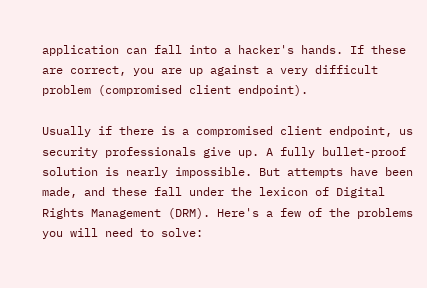application can fall into a hacker's hands. If these are correct, you are up against a very difficult problem (compromised client endpoint).

Usually if there is a compromised client endpoint, us security professionals give up. A fully bullet-proof solution is nearly impossible. But attempts have been made, and these fall under the lexicon of Digital Rights Management (DRM). Here's a few of the problems you will need to solve: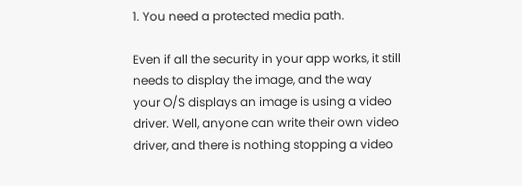1. You need a protected media path.

Even if all the security in your app works, it still needs to display the image, and the way your O/S displays an image is using a video driver. Well, anyone can write their own video driver, and there is nothing stopping a video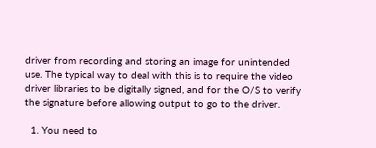driver from recording and storing an image for unintended use. The typical way to deal with this is to require the video driver libraries to be digitally signed, and for the O/S to verify the signature before allowing output to go to the driver.

  1. You need to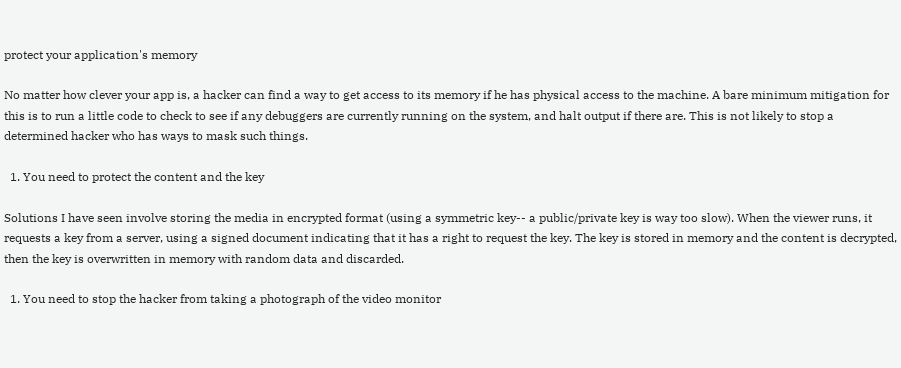protect your application's memory

No matter how clever your app is, a hacker can find a way to get access to its memory if he has physical access to the machine. A bare minimum mitigation for this is to run a little code to check to see if any debuggers are currently running on the system, and halt output if there are. This is not likely to stop a determined hacker who has ways to mask such things.

  1. You need to protect the content and the key

Solutions I have seen involve storing the media in encrypted format (using a symmetric key-- a public/private key is way too slow). When the viewer runs, it requests a key from a server, using a signed document indicating that it has a right to request the key. The key is stored in memory and the content is decrypted, then the key is overwritten in memory with random data and discarded.

  1. You need to stop the hacker from taking a photograph of the video monitor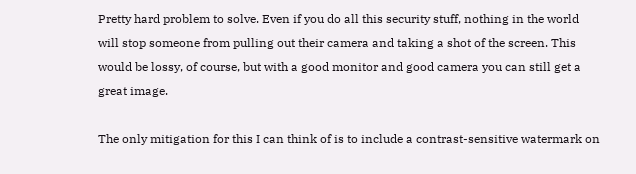Pretty hard problem to solve. Even if you do all this security stuff, nothing in the world will stop someone from pulling out their camera and taking a shot of the screen. This would be lossy, of course, but with a good monitor and good camera you can still get a great image.

The only mitigation for this I can think of is to include a contrast-sensitive watermark on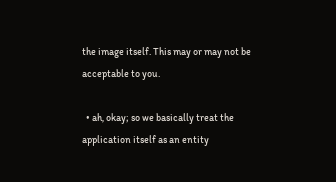the image itself. This may or may not be acceptable to you.

  • ah, okay; so we basically treat the application itself as an entity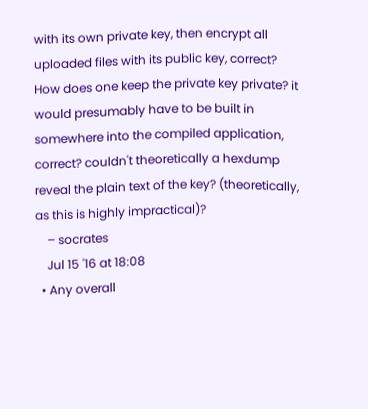with its own private key, then encrypt all uploaded files with its public key, correct? How does one keep the private key private? it would presumably have to be built in somewhere into the compiled application, correct? couldn't theoretically a hexdump reveal the plain text of the key? (theoretically, as this is highly impractical)?
    – socrates
    Jul 15 '16 at 18:08
  • Any overall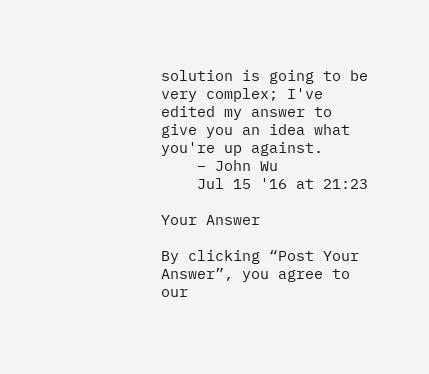solution is going to be very complex; I've edited my answer to give you an idea what you're up against.
    – John Wu
    Jul 15 '16 at 21:23

Your Answer

By clicking “Post Your Answer”, you agree to our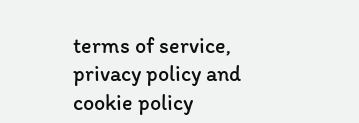terms of service, privacy policy and cookie policy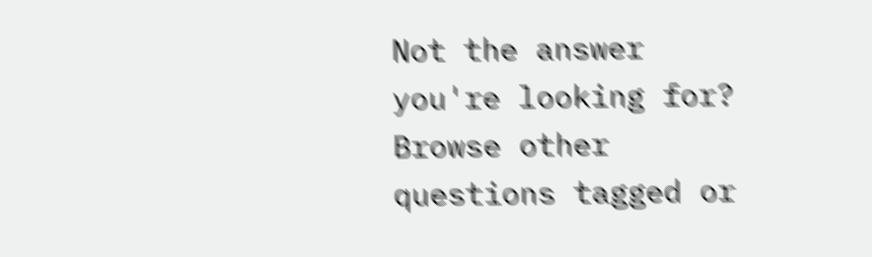Not the answer you're looking for? Browse other questions tagged or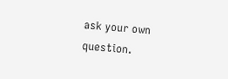ask your own question.